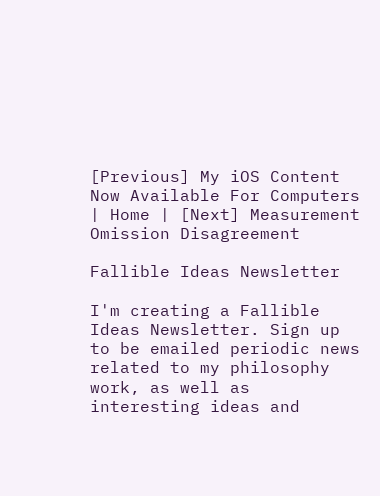[Previous] My iOS Content Now Available For Computers | Home | [Next] Measurement Omission Disagreement

Fallible Ideas Newsletter

I'm creating a Fallible Ideas Newsletter. Sign up to be emailed periodic news related to my philosophy work, as well as interesting ideas and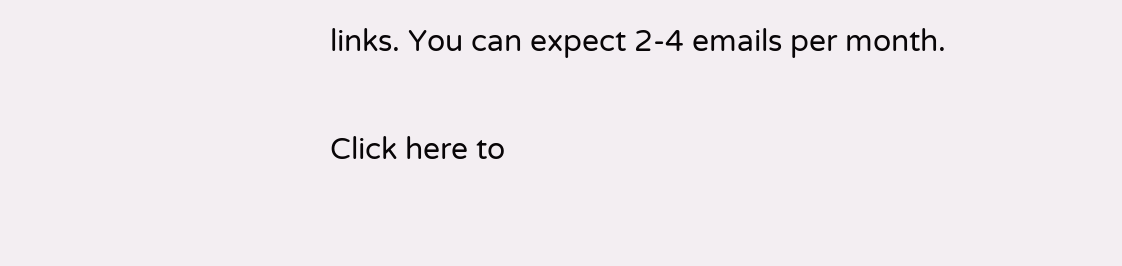links. You can expect 2-4 emails per month.

Click here to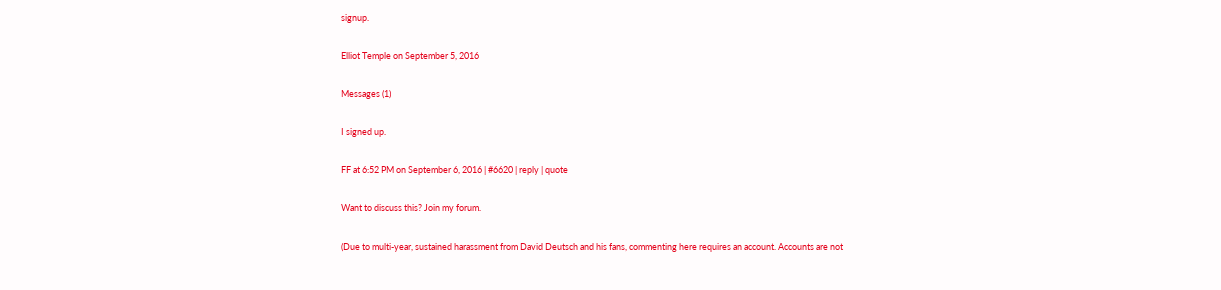signup.

Elliot Temple on September 5, 2016

Messages (1)

I signed up.

FF at 6:52 PM on September 6, 2016 | #6620 | reply | quote

Want to discuss this? Join my forum.

(Due to multi-year, sustained harassment from David Deutsch and his fans, commenting here requires an account. Accounts are not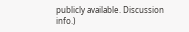publicly available. Discussion info.)